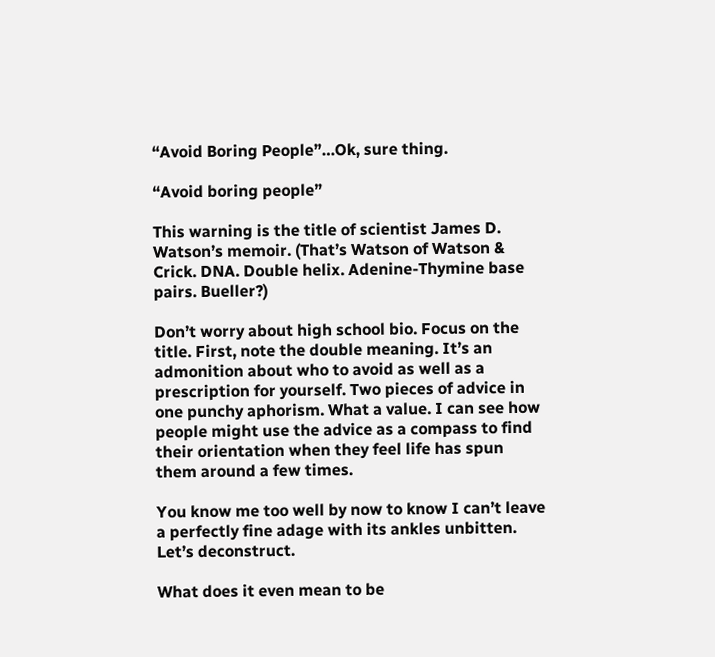“Avoid Boring People”…Ok, sure thing.

“Avoid boring people”

This warning is the title of scientist James D. Watson’s memoir. (That’s Watson of Watson & Crick. DNA. Double helix. Adenine-Thymine base pairs. Bueller?)

Don’t worry about high school bio. Focus on the title. First, note the double meaning. It’s an admonition about who to avoid as well as a prescription for yourself. Two pieces of advice in one punchy aphorism. What a value. I can see how people might use the advice as a compass to find their orientation when they feel life has spun them around a few times.

You know me too well by now to know I can’t leave a perfectly fine adage with its ankles unbitten. Let’s deconstruct.

What does it even mean to be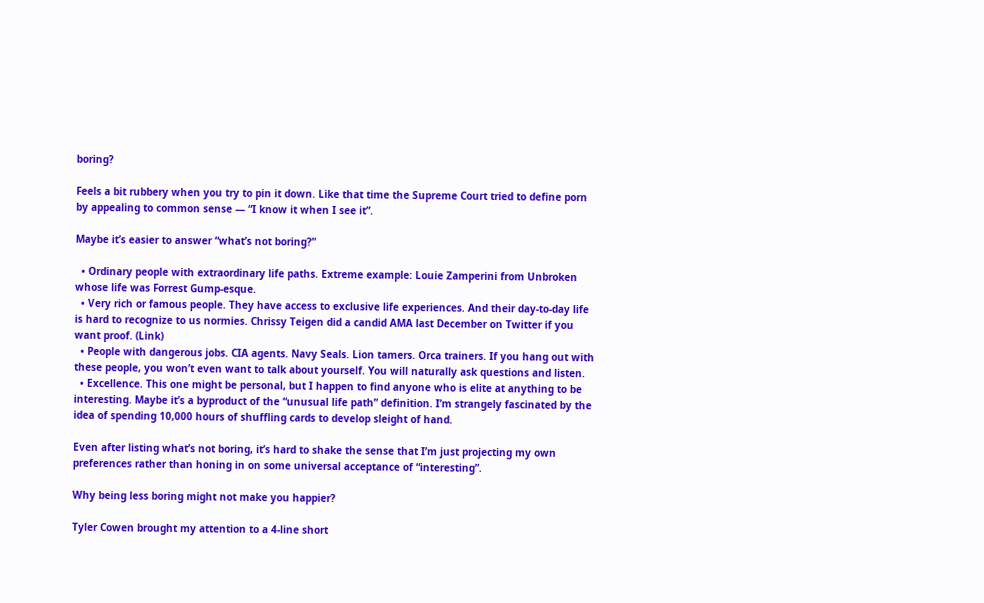boring?

Feels a bit rubbery when you try to pin it down. Like that time the Supreme Court tried to define porn by appealing to common sense — “I know it when I see it”.

Maybe it’s easier to answer “what’s not boring?”

  • Ordinary people with extraordinary life paths. Extreme example: Louie Zamperini from Unbroken whose life was Forrest Gump-esque.
  • Very rich or famous people. They have access to exclusive life experiences. And their day-to-day life is hard to recognize to us normies. Chrissy Teigen did a candid AMA last December on Twitter if you want proof. (Link)
  • People with dangerous jobs. CIA agents. Navy Seals. Lion tamers. Orca trainers. If you hang out with these people, you won’t even want to talk about yourself. You will naturally ask questions and listen.
  • Excellence. This one might be personal, but I happen to find anyone who is elite at anything to be interesting. Maybe it’s a byproduct of the “unusual life path” definition. I’m strangely fascinated by the idea of spending 10,000 hours of shuffling cards to develop sleight of hand.

Even after listing what’s not boring, it’s hard to shake the sense that I’m just projecting my own preferences rather than honing in on some universal acceptance of “interesting”.

Why being less boring might not make you happier?

Tyler Cowen brought my attention to a 4-line short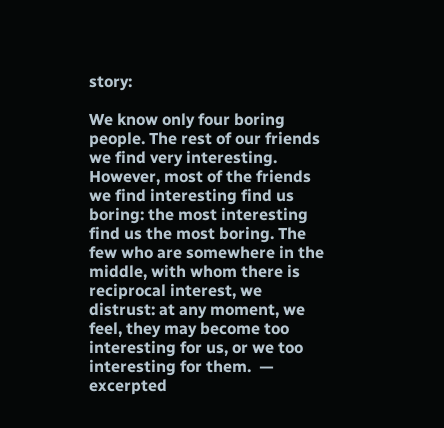story:

We know only four boring people. The rest of our friends we find very interesting. However, most of the friends we find interesting find us boring: the most interesting find us the most boring. The few who are somewhere in the middle, with whom there is reciprocal interest, we distrust: at any moment, we feel, they may become too interesting for us, or we too interesting for them.  — excerpted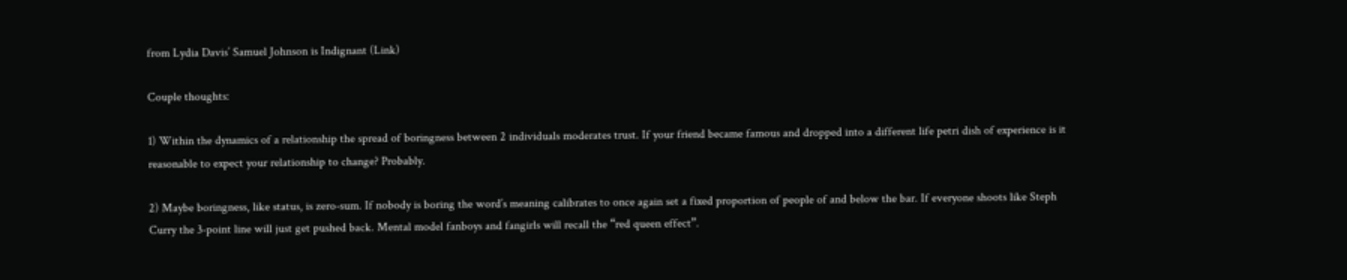from Lydia Davis’ Samuel Johnson is Indignant (Link)

Couple thoughts:

1) Within the dynamics of a relationship the spread of boringness between 2 individuals moderates trust. If your friend became famous and dropped into a different life petri dish of experience is it reasonable to expect your relationship to change? Probably.

2) Maybe boringness, like status, is zero-sum. If nobody is boring the word’s meaning calibrates to once again set a fixed proportion of people of and below the bar. If everyone shoots like Steph Curry the 3-point line will just get pushed back. Mental model fanboys and fangirls will recall the “red queen effect”.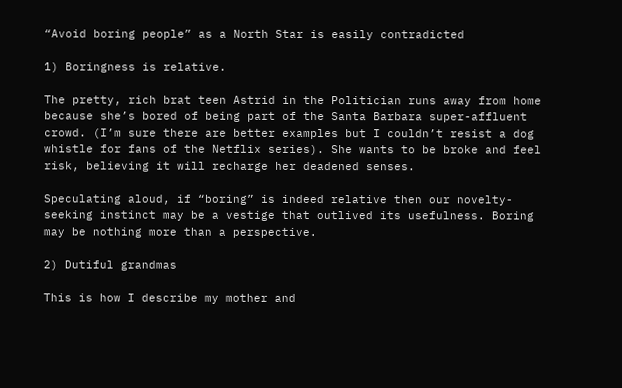“Avoid boring people” as a North Star is easily contradicted

1) Boringness is relative.

The pretty, rich brat teen Astrid in the Politician runs away from home because she’s bored of being part of the Santa Barbara super-affluent crowd. (I’m sure there are better examples but I couldn’t resist a dog whistle for fans of the Netflix series). She wants to be broke and feel risk, believing it will recharge her deadened senses.

Speculating aloud, if “boring” is indeed relative then our novelty-seeking instinct may be a vestige that outlived its usefulness. Boring may be nothing more than a perspective.

2) Dutiful grandmas

This is how I describe my mother and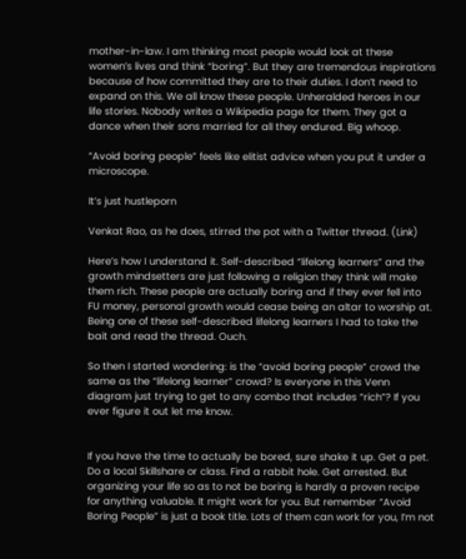mother-in-law. I am thinking most people would look at these women’s lives and think “boring”. But they are tremendous inspirations because of how committed they are to their duties. I don’t need to expand on this. We all know these people. Unheralded heroes in our life stories. Nobody writes a Wikipedia page for them. They got a dance when their sons married for all they endured. Big whoop.

“Avoid boring people” feels like elitist advice when you put it under a microscope.

It’s just hustleporn

Venkat Rao, as he does, stirred the pot with a Twitter thread. (Link)

Here’s how I understand it. Self-described “lifelong learners” and the growth mindsetters are just following a religion they think will make them rich. These people are actually boring and if they ever fell into FU money, personal growth would cease being an altar to worship at. Being one of these self-described lifelong learners I had to take the bait and read the thread. Ouch.

So then I started wondering: is the “avoid boring people” crowd the same as the “lifelong learner” crowd? Is everyone in this Venn diagram just trying to get to any combo that includes “rich”? If you ever figure it out let me know.


If you have the time to actually be bored, sure shake it up. Get a pet. Do a local Skillshare or class. Find a rabbit hole. Get arrested. But organizing your life so as to not be boring is hardly a proven recipe for anything valuable. It might work for you. But remember “Avoid Boring People” is just a book title. Lots of them can work for you, I’m not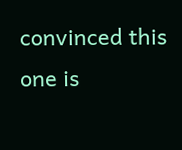convinced this one is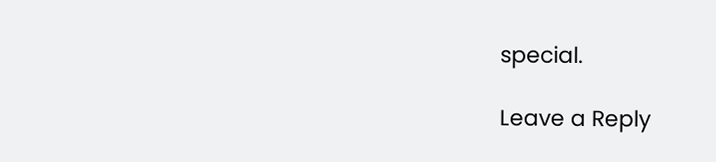special.

Leave a Reply